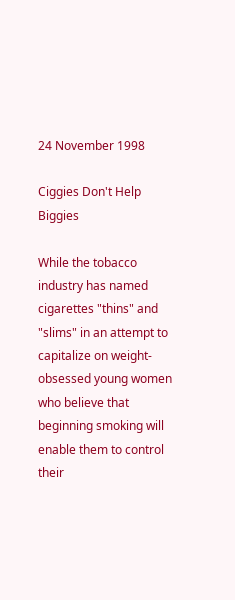24 November 1998

Ciggies Don't Help Biggies

While the tobacco industry has named cigarettes "thins" and "slims" in an attempt to capitalize on weight-obsessed young women who believe that beginning smoking will enable them to control their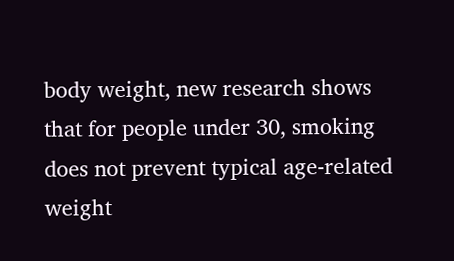body weight, new research shows that for people under 30, smoking does not prevent typical age-related weight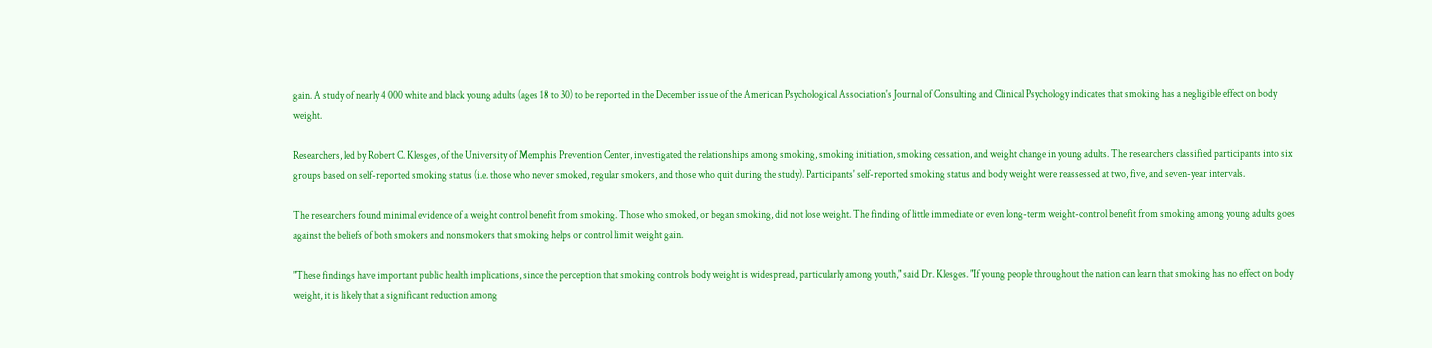gain. A study of nearly 4 000 white and black young adults (ages 18 to 30) to be reported in the December issue of the American Psychological Association's Journal of Consulting and Clinical Psychology indicates that smoking has a negligible effect on body weight.

Researchers, led by Robert C. Klesges, of the University of Memphis Prevention Center, investigated the relationships among smoking, smoking initiation, smoking cessation, and weight change in young adults. The researchers classified participants into six groups based on self-reported smoking status (i.e. those who never smoked, regular smokers, and those who quit during the study). Participants' self-reported smoking status and body weight were reassessed at two, five, and seven-year intervals.

The researchers found minimal evidence of a weight control benefit from smoking. Those who smoked, or began smoking, did not lose weight. The finding of little immediate or even long-term weight-control benefit from smoking among young adults goes against the beliefs of both smokers and nonsmokers that smoking helps or control limit weight gain.

"These findings have important public health implications, since the perception that smoking controls body weight is widespread, particularly among youth," said Dr. Klesges. "If young people throughout the nation can learn that smoking has no effect on body weight, it is likely that a significant reduction among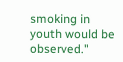smoking in youth would be observed."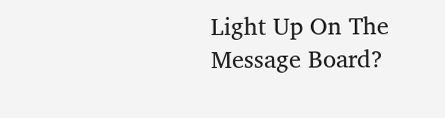Light Up On The Message Board?